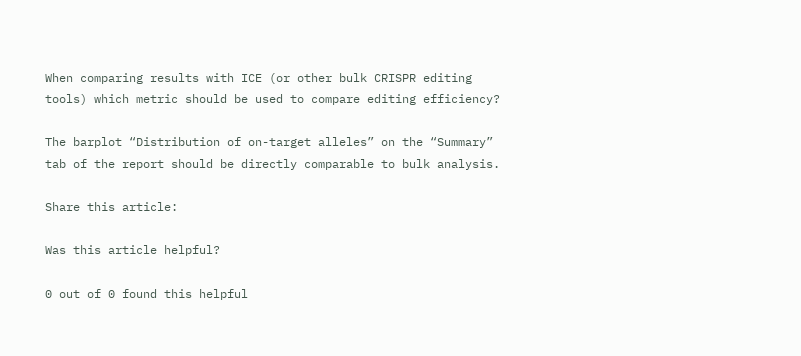When comparing results with ICE (or other bulk CRISPR editing tools) which metric should be used to compare editing efficiency?

The barplot “Distribution of on-target alleles” on the “Summary” tab of the report should be directly comparable to bulk analysis.

Share this article:

Was this article helpful?

0 out of 0 found this helpful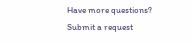Have more questions? Submit a request